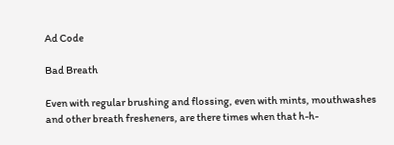Ad Code

Bad Breath

Even with regular brushing and flossing, even with mints, mouthwashes and other breath fresheners, are there times when that h-h-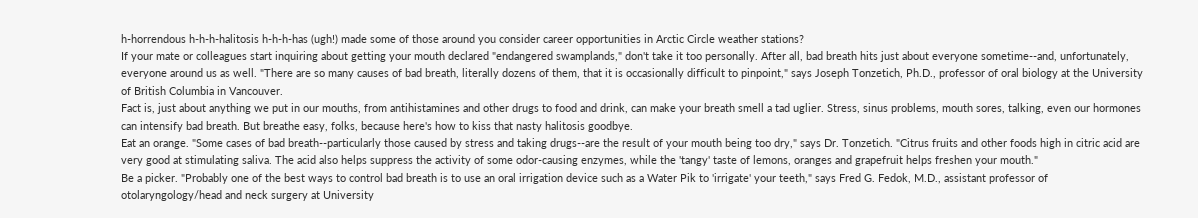h-horrendous h-h-h-halitosis h-h-h-has (ugh!) made some of those around you consider career opportunities in Arctic Circle weather stations?
If your mate or colleagues start inquiring about getting your mouth declared "endangered swamplands," don't take it too personally. After all, bad breath hits just about everyone sometime--and, unfortunately, everyone around us as well. "There are so many causes of bad breath, literally dozens of them, that it is occasionally difficult to pinpoint," says Joseph Tonzetich, Ph.D., professor of oral biology at the University of British Columbia in Vancouver.
Fact is, just about anything we put in our mouths, from antihistamines and other drugs to food and drink, can make your breath smell a tad uglier. Stress, sinus problems, mouth sores, talking, even our hormones can intensify bad breath. But breathe easy, folks, because here's how to kiss that nasty halitosis goodbye.
Eat an orange. "Some cases of bad breath--particularly those caused by stress and taking drugs--are the result of your mouth being too dry," says Dr. Tonzetich. "Citrus fruits and other foods high in citric acid are very good at stimulating saliva. The acid also helps suppress the activity of some odor-causing enzymes, while the 'tangy' taste of lemons, oranges and grapefruit helps freshen your mouth."
Be a picker. "Probably one of the best ways to control bad breath is to use an oral irrigation device such as a Water Pik to 'irrigate' your teeth," says Fred G. Fedok, M.D., assistant professor of otolaryngology/head and neck surgery at University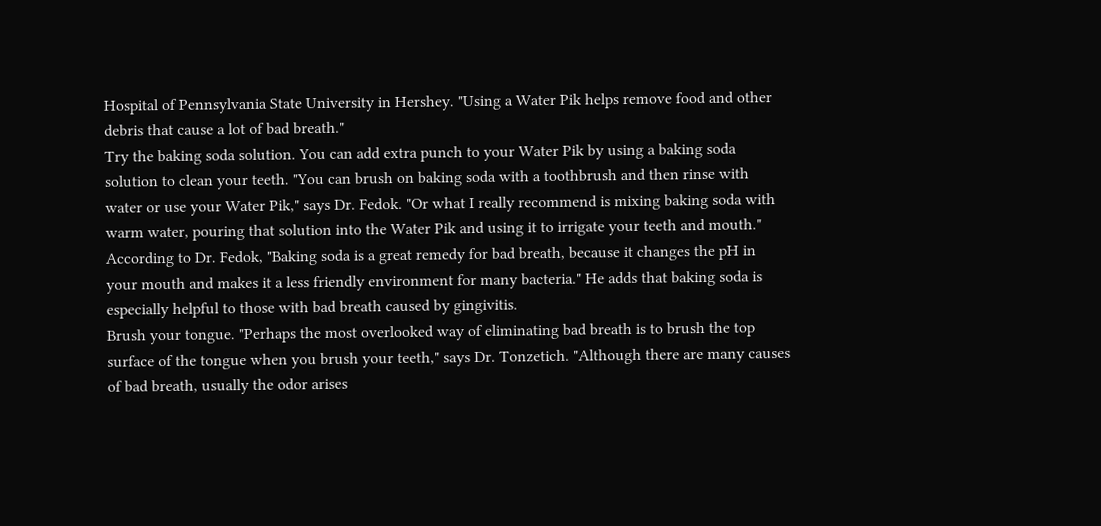Hospital of Pennsylvania State University in Hershey. "Using a Water Pik helps remove food and other debris that cause a lot of bad breath."
Try the baking soda solution. You can add extra punch to your Water Pik by using a baking soda solution to clean your teeth. "You can brush on baking soda with a toothbrush and then rinse with water or use your Water Pik," says Dr. Fedok. "Or what I really recommend is mixing baking soda with warm water, pouring that solution into the Water Pik and using it to irrigate your teeth and mouth."
According to Dr. Fedok, "Baking soda is a great remedy for bad breath, because it changes the pH in your mouth and makes it a less friendly environment for many bacteria." He adds that baking soda is especially helpful to those with bad breath caused by gingivitis.
Brush your tongue. "Perhaps the most overlooked way of eliminating bad breath is to brush the top surface of the tongue when you brush your teeth," says Dr. Tonzetich. "Although there are many causes of bad breath, usually the odor arises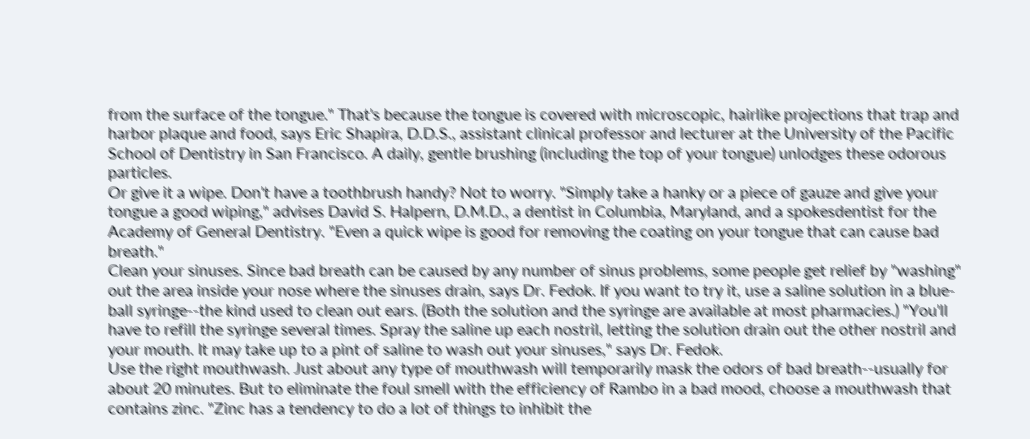from the surface of the tongue." That's because the tongue is covered with microscopic, hairlike projections that trap and harbor plaque and food, says Eric Shapira, D.D.S., assistant clinical professor and lecturer at the University of the Pacific School of Dentistry in San Francisco. A daily, gentle brushing (including the top of your tongue) unlodges these odorous particles.
Or give it a wipe. Don't have a toothbrush handy? Not to worry. "Simply take a hanky or a piece of gauze and give your tongue a good wiping," advises David S. Halpern, D.M.D., a dentist in Columbia, Maryland, and a spokesdentist for the Academy of General Dentistry. "Even a quick wipe is good for removing the coating on your tongue that can cause bad breath."
Clean your sinuses. Since bad breath can be caused by any number of sinus problems, some people get relief by "washing" out the area inside your nose where the sinuses drain, says Dr. Fedok. If you want to try it, use a saline solution in a blue-ball syringe--the kind used to clean out ears. (Both the solution and the syringe are available at most pharmacies.) "You'll have to refill the syringe several times. Spray the saline up each nostril, letting the solution drain out the other nostril and your mouth. It may take up to a pint of saline to wash out your sinuses," says Dr. Fedok.
Use the right mouthwash. Just about any type of mouthwash will temporarily mask the odors of bad breath--usually for about 20 minutes. But to eliminate the foul smell with the efficiency of Rambo in a bad mood, choose a mouthwash that contains zinc. "Zinc has a tendency to do a lot of things to inhibit the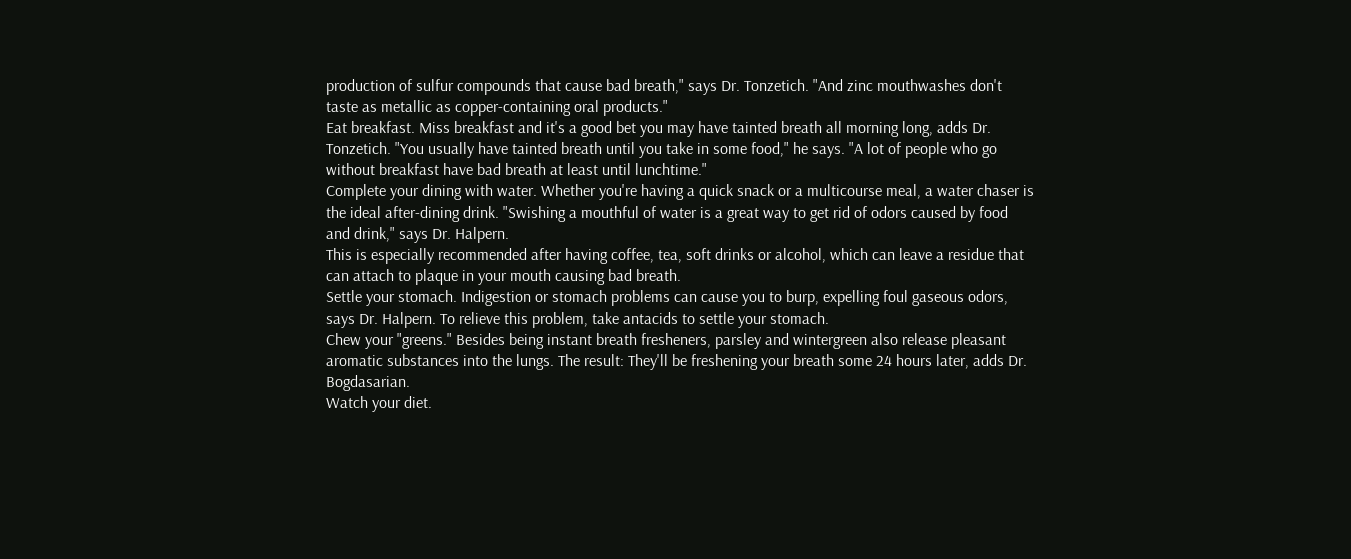production of sulfur compounds that cause bad breath," says Dr. Tonzetich. "And zinc mouthwashes don't taste as metallic as copper-containing oral products."
Eat breakfast. Miss breakfast and it's a good bet you may have tainted breath all morning long, adds Dr. Tonzetich. "You usually have tainted breath until you take in some food," he says. "A lot of people who go without breakfast have bad breath at least until lunchtime."
Complete your dining with water. Whether you're having a quick snack or a multicourse meal, a water chaser is the ideal after-dining drink. "Swishing a mouthful of water is a great way to get rid of odors caused by food and drink," says Dr. Halpern.
This is especially recommended after having coffee, tea, soft drinks or alcohol, which can leave a residue that can attach to plaque in your mouth causing bad breath.
Settle your stomach. Indigestion or stomach problems can cause you to burp, expelling foul gaseous odors, says Dr. Halpern. To relieve this problem, take antacids to settle your stomach.
Chew your "greens." Besides being instant breath fresheners, parsley and wintergreen also release pleasant aromatic substances into the lungs. The result: They'll be freshening your breath some 24 hours later, adds Dr. Bogdasarian.
Watch your diet.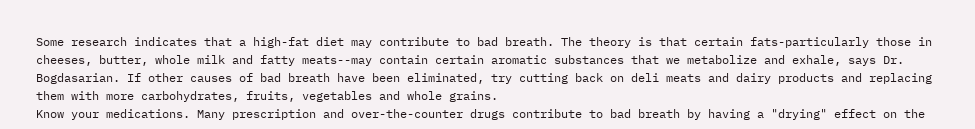Some research indicates that a high-fat diet may contribute to bad breath. The theory is that certain fats-particularly those in cheeses, butter, whole milk and fatty meats--may contain certain aromatic substances that we metabolize and exhale, says Dr. Bogdasarian. If other causes of bad breath have been eliminated, try cutting back on deli meats and dairy products and replacing them with more carbohydrates, fruits, vegetables and whole grains.
Know your medications. Many prescription and over-the-counter drugs contribute to bad breath by having a "drying" effect on the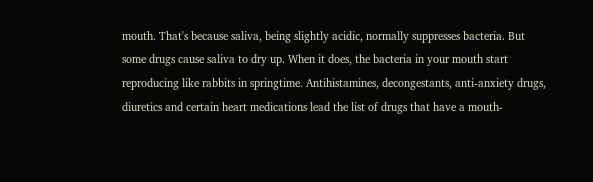mouth. That's because saliva, being slightly acidic, normally suppresses bacteria. But some drugs cause saliva to dry up. When it does, the bacteria in your mouth start reproducing like rabbits in springtime. Antihistamines, decongestants, anti-anxiety drugs, diuretics and certain heart medications lead the list of drugs that have a mouth-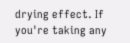drying effect. If you're taking any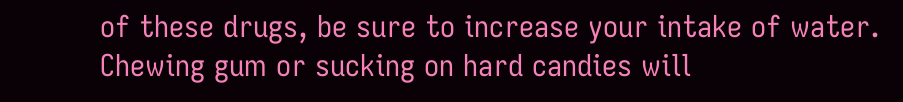of these drugs, be sure to increase your intake of water. Chewing gum or sucking on hard candies will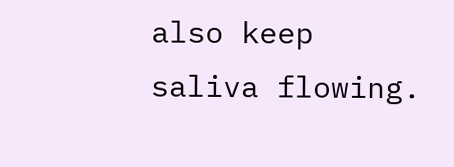also keep saliva flowing.